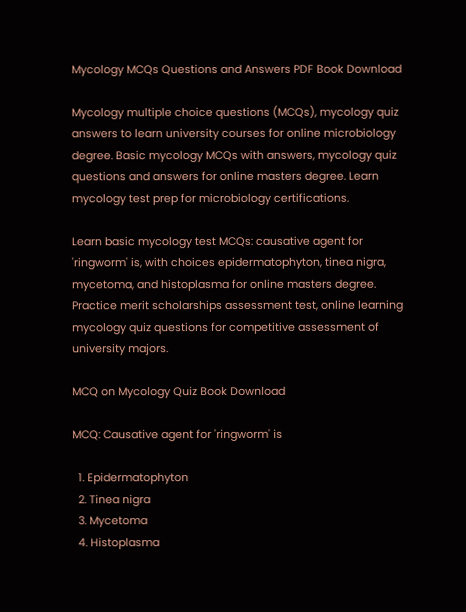Mycology MCQs Questions and Answers PDF Book Download

Mycology multiple choice questions (MCQs), mycology quiz answers to learn university courses for online microbiology degree. Basic mycology MCQs with answers, mycology quiz questions and answers for online masters degree. Learn mycology test prep for microbiology certifications.

Learn basic mycology test MCQs: causative agent for 'ringworm' is, with choices epidermatophyton, tinea nigra, mycetoma, and histoplasma for online masters degree. Practice merit scholarships assessment test, online learning mycology quiz questions for competitive assessment of university majors.

MCQ on Mycology Quiz Book Download

MCQ: Causative agent for 'ringworm' is

  1. Epidermatophyton
  2. Tinea nigra
  3. Mycetoma
  4. Histoplasma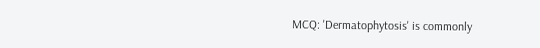MCQ: 'Dermatophytosis' is commonly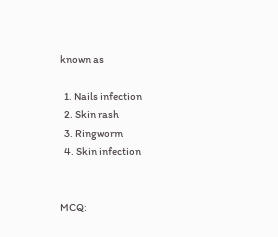known as

  1. Nails infection
  2. Skin rash
  3. Ringworm
  4. Skin infection


MCQ: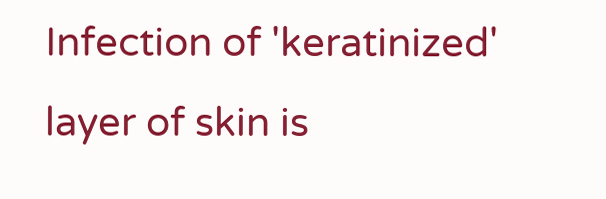Infection of 'keratinized' layer of skin is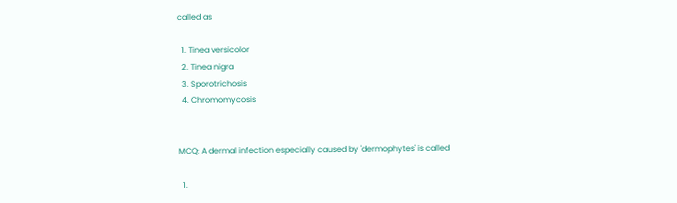called as

  1. Tinea versicolor
  2. Tinea nigra
  3. Sporotrichosis
  4. Chromomycosis


MCQ: A dermal infection especially caused by 'dermophytes' is called

  1.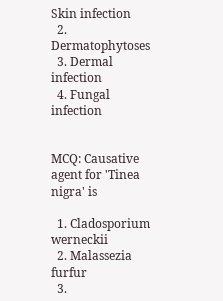Skin infection
  2. Dermatophytoses
  3. Dermal infection
  4. Fungal infection


MCQ: Causative agent for 'Tinea nigra' is

  1. Cladosporium werneckii
  2. Malassezia furfur
  3.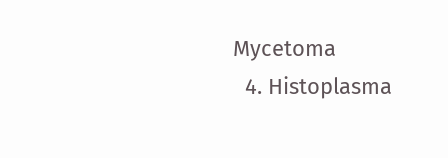Mycetoma
  4. Histoplasma